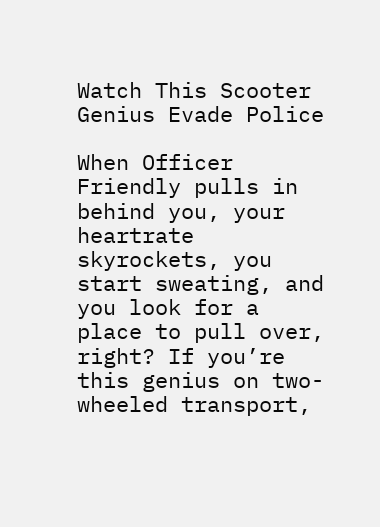Watch This Scooter Genius Evade Police

When Officer Friendly pulls in behind you, your heartrate skyrockets, you start sweating, and you look for a place to pull over, right? If you’re this genius on two-wheeled transport,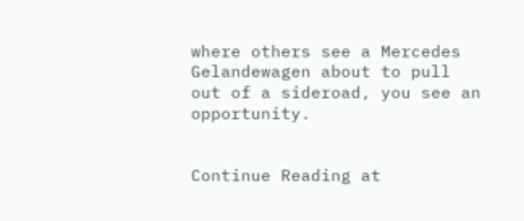where others see a Mercedes Gelandewagen about to pull out of a sideroad, you see an opportunity.


Continue Reading at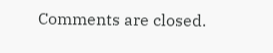Comments are closed.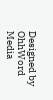Designed by OhhWord Media